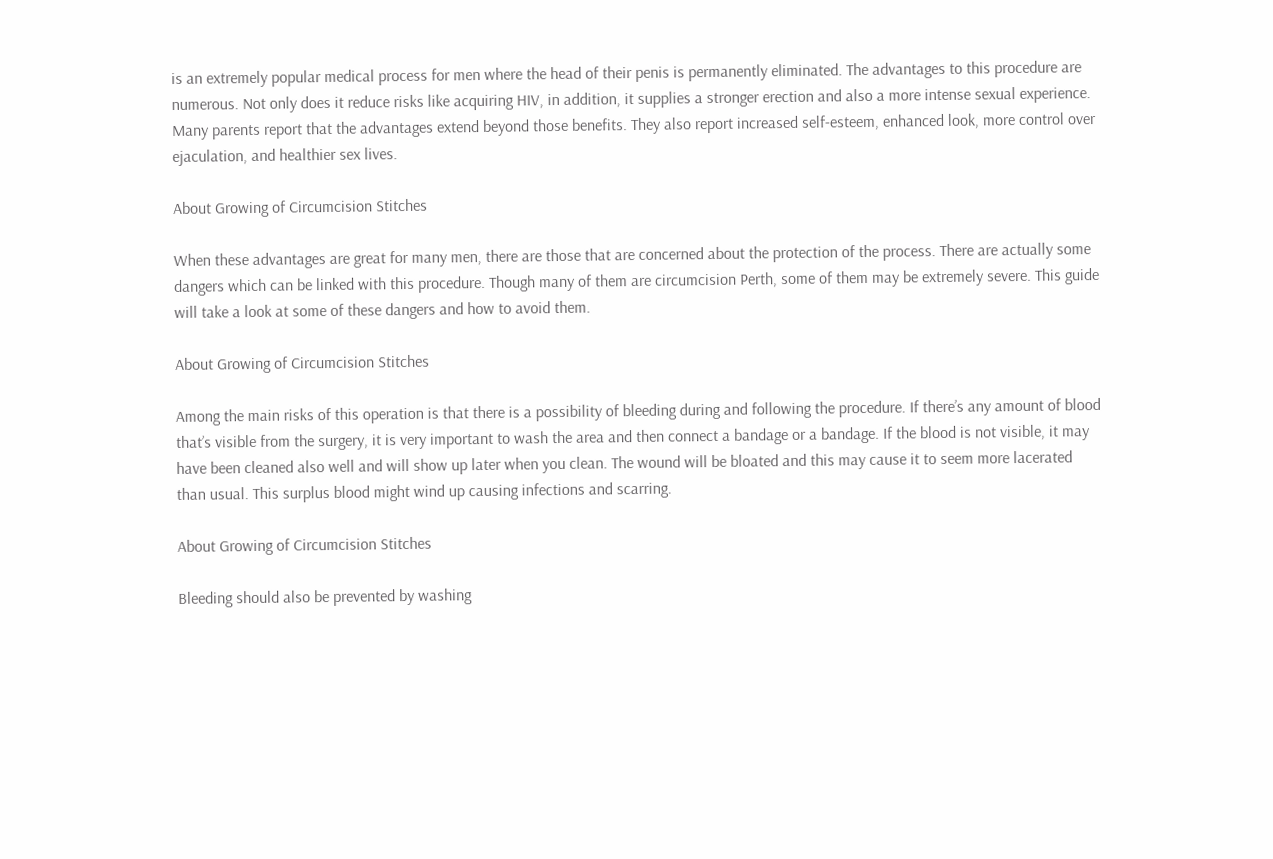is an extremely popular medical process for men where the head of their penis is permanently eliminated. The advantages to this procedure are numerous. Not only does it reduce risks like acquiring HIV, in addition, it supplies a stronger erection and also a more intense sexual experience. Many parents report that the advantages extend beyond those benefits. They also report increased self-esteem, enhanced look, more control over ejaculation, and healthier sex lives.

About Growing of Circumcision Stitches

When these advantages are great for many men, there are those that are concerned about the protection of the process. There are actually some dangers which can be linked with this procedure. Though many of them are circumcision Perth, some of them may be extremely severe. This guide will take a look at some of these dangers and how to avoid them.

About Growing of Circumcision Stitches

Among the main risks of this operation is that there is a possibility of bleeding during and following the procedure. If there’s any amount of blood that’s visible from the surgery, it is very important to wash the area and then connect a bandage or a bandage. If the blood is not visible, it may have been cleaned also well and will show up later when you clean. The wound will be bloated and this may cause it to seem more lacerated than usual. This surplus blood might wind up causing infections and scarring.

About Growing of Circumcision Stitches

Bleeding should also be prevented by washing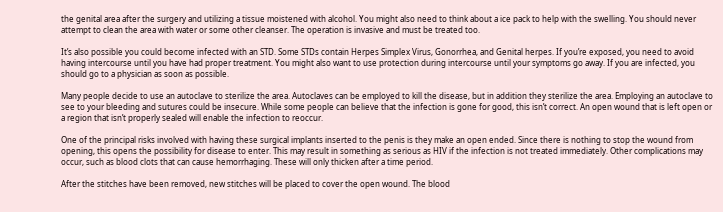the genital area after the surgery and utilizing a tissue moistened with alcohol. You might also need to think about a ice pack to help with the swelling. You should never attempt to clean the area with water or some other cleanser. The operation is invasive and must be treated too.

It’s also possible you could become infected with an STD. Some STDs contain Herpes Simplex Virus, Gonorrhea, and Genital herpes. If you’re exposed, you need to avoid having intercourse until you have had proper treatment. You might also want to use protection during intercourse until your symptoms go away. If you are infected, you should go to a physician as soon as possible.

Many people decide to use an autoclave to sterilize the area. Autoclaves can be employed to kill the disease, but in addition they sterilize the area. Employing an autoclave to see to your bleeding and sutures could be insecure. While some people can believe that the infection is gone for good, this isn’t correct. An open wound that is left open or a region that isn’t properly sealed will enable the infection to reoccur.

One of the principal risks involved with having these surgical implants inserted to the penis is they make an open ended. Since there is nothing to stop the wound from opening, this opens the possibility for disease to enter. This may result in something as serious as HIV if the infection is not treated immediately. Other complications may occur, such as blood clots that can cause hemorrhaging. These will only thicken after a time period.

After the stitches have been removed, new stitches will be placed to cover the open wound. The blood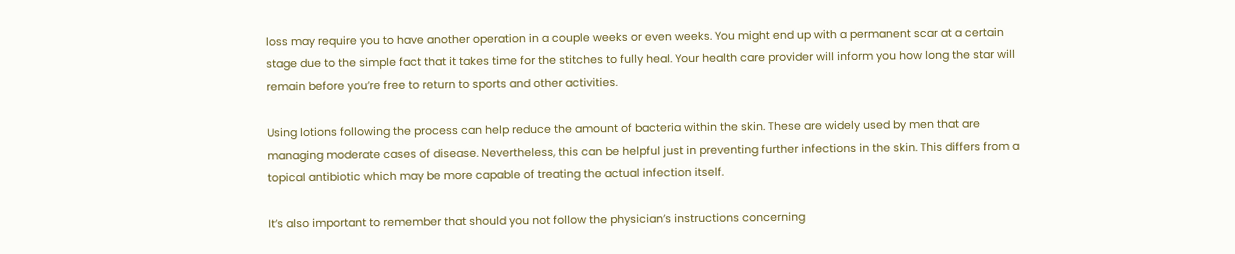loss may require you to have another operation in a couple weeks or even weeks. You might end up with a permanent scar at a certain stage due to the simple fact that it takes time for the stitches to fully heal. Your health care provider will inform you how long the star will remain before you’re free to return to sports and other activities.

Using lotions following the process can help reduce the amount of bacteria within the skin. These are widely used by men that are managing moderate cases of disease. Nevertheless, this can be helpful just in preventing further infections in the skin. This differs from a topical antibiotic which may be more capable of treating the actual infection itself.

It’s also important to remember that should you not follow the physician’s instructions concerning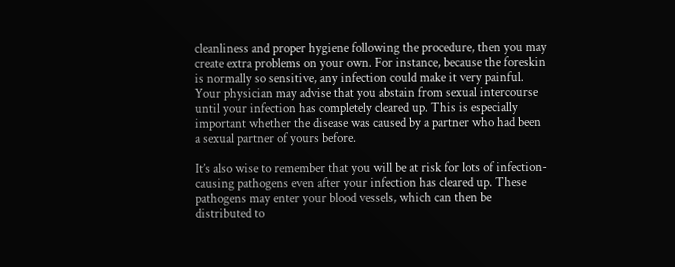cleanliness and proper hygiene following the procedure, then you may create extra problems on your own. For instance, because the foreskin is normally so sensitive, any infection could make it very painful. Your physician may advise that you abstain from sexual intercourse until your infection has completely cleared up. This is especially important whether the disease was caused by a partner who had been a sexual partner of yours before.

It’s also wise to remember that you will be at risk for lots of infection-causing pathogens even after your infection has cleared up. These pathogens may enter your blood vessels, which can then be distributed to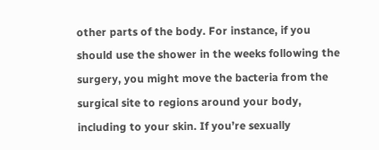other parts of the body. For instance, if you should use the shower in the weeks following the surgery, you might move the bacteria from the surgical site to regions around your body, including to your skin. If you’re sexually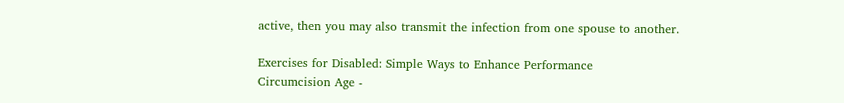active, then you may also transmit the infection from one spouse to another.

Exercises for Disabled: Simple Ways to Enhance Performance
Circumcision Age -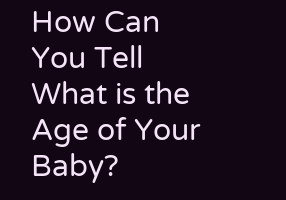How Can You Tell What is the Age of Your Baby?